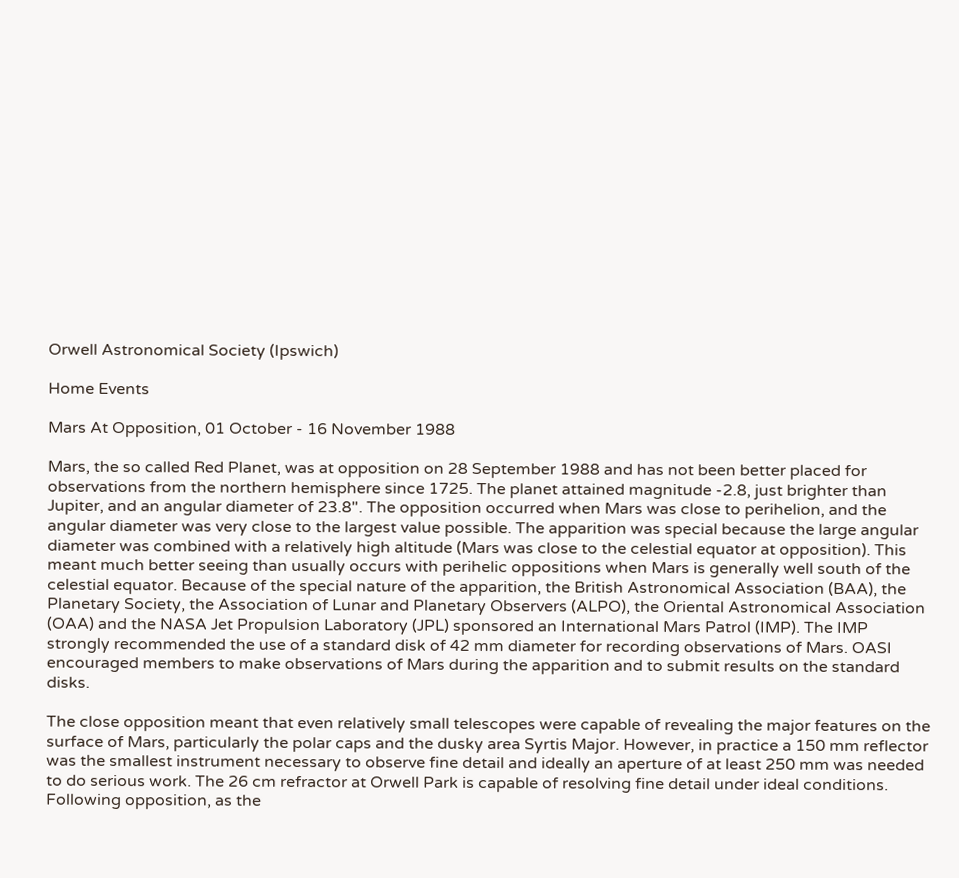Orwell Astronomical Society (Ipswich)

Home Events

Mars At Opposition, 01 October - 16 November 1988

Mars, the so called Red Planet, was at opposition on 28 September 1988 and has not been better placed for observations from the northern hemisphere since 1725. The planet attained magnitude -2.8, just brighter than Jupiter, and an angular diameter of 23.8". The opposition occurred when Mars was close to perihelion, and the angular diameter was very close to the largest value possible. The apparition was special because the large angular diameter was combined with a relatively high altitude (Mars was close to the celestial equator at opposition). This meant much better seeing than usually occurs with perihelic oppositions when Mars is generally well south of the celestial equator. Because of the special nature of the apparition, the British Astronomical Association (BAA), the Planetary Society, the Association of Lunar and Planetary Observers (ALPO), the Oriental Astronomical Association (OAA) and the NASA Jet Propulsion Laboratory (JPL) sponsored an International Mars Patrol (IMP). The IMP strongly recommended the use of a standard disk of 42 mm diameter for recording observations of Mars. OASI encouraged members to make observations of Mars during the apparition and to submit results on the standard disks.

The close opposition meant that even relatively small telescopes were capable of revealing the major features on the surface of Mars, particularly the polar caps and the dusky area Syrtis Major. However, in practice a 150 mm reflector was the smallest instrument necessary to observe fine detail and ideally an aperture of at least 250 mm was needed to do serious work. The 26 cm refractor at Orwell Park is capable of resolving fine detail under ideal conditions. Following opposition, as the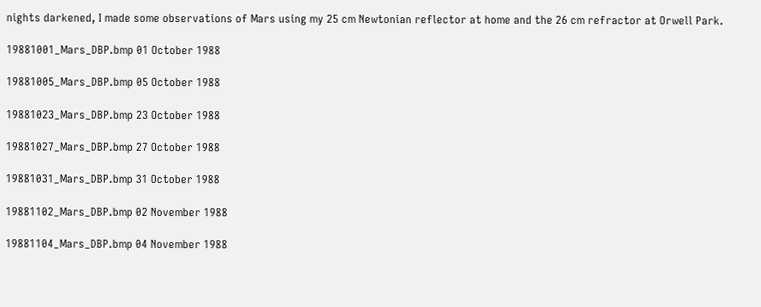nights darkened, I made some observations of Mars using my 25 cm Newtonian reflector at home and the 26 cm refractor at Orwell Park.

19881001_Mars_DBP.bmp 01 October 1988

19881005_Mars_DBP.bmp 05 October 1988

19881023_Mars_DBP.bmp 23 October 1988

19881027_Mars_DBP.bmp 27 October 1988

19881031_Mars_DBP.bmp 31 October 1988

19881102_Mars_DBP.bmp 02 November 1988

19881104_Mars_DBP.bmp 04 November 1988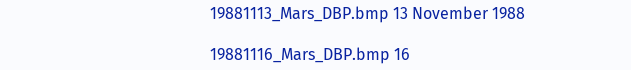19881113_Mars_DBP.bmp 13 November 1988

19881116_Mars_DBP.bmp 16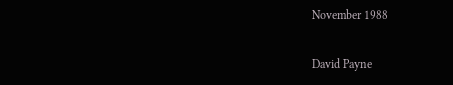November 1988

David Payne